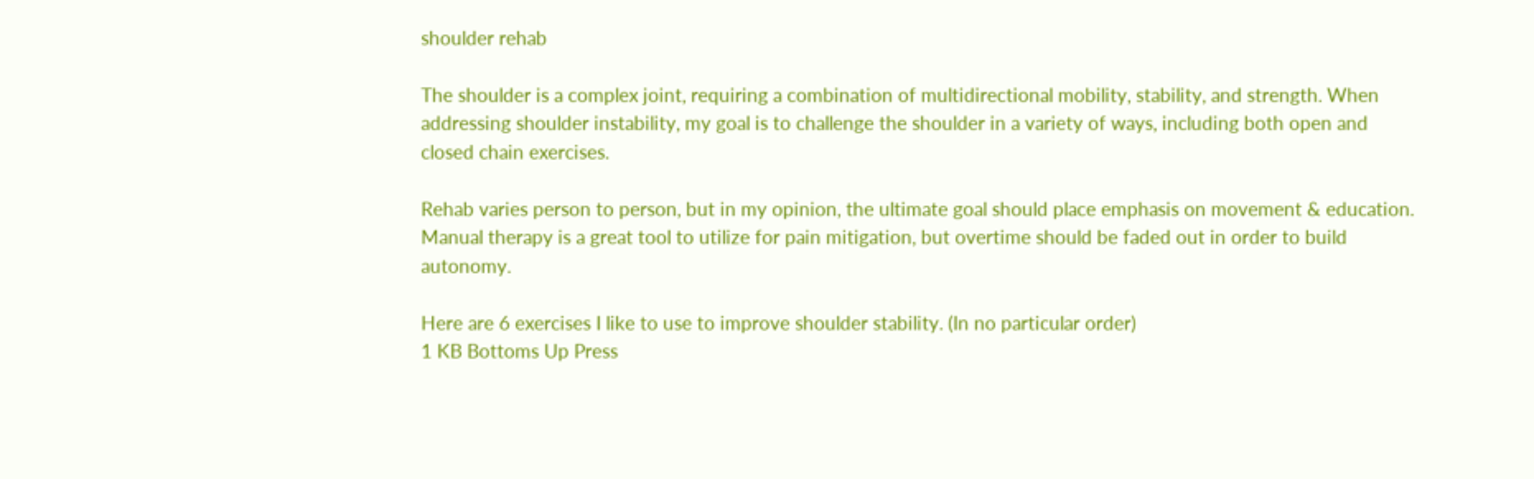shoulder rehab

The shoulder is a complex joint, requiring a combination of multidirectional mobility, stability, and strength. When addressing shoulder instability, my goal is to challenge the shoulder in a variety of ways, including both open and closed chain exercises.

Rehab varies person to person, but in my opinion, the ultimate goal should place emphasis on movement & education. Manual therapy is a great tool to utilize for pain mitigation, but overtime should be faded out in order to build autonomy.

Here are 6 exercises I like to use to improve shoulder stability. (In no particular order)
1 KB Bottoms Up Press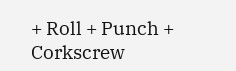+ Roll + Punch + Corkscrew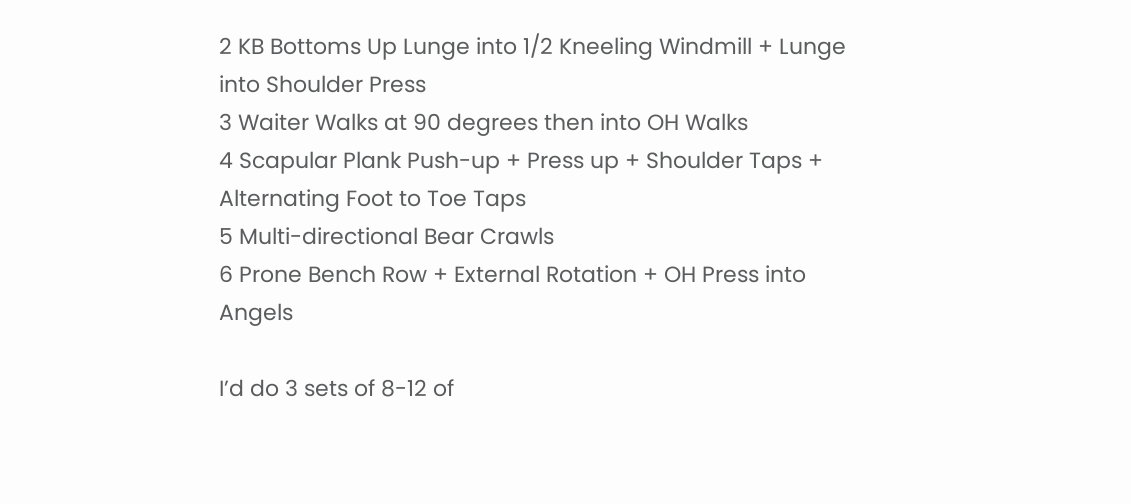2 KB Bottoms Up Lunge into 1/2 Kneeling Windmill + Lunge into Shoulder Press
3 Waiter Walks at 90 degrees then into OH Walks
4 Scapular Plank Push-up + Press up + Shoulder Taps + Alternating Foot to Toe Taps
5 Multi-directional Bear Crawls
6 Prone Bench Row + External Rotation + OH Press into Angels

I’d do 3 sets of 8-12 of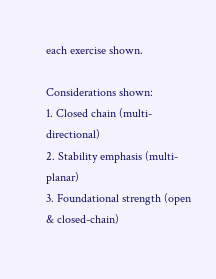each exercise shown.

Considerations shown:
1. Closed chain (multi-directional)
2. Stability emphasis (multi-planar)
3. Foundational strength (open & closed-chain)